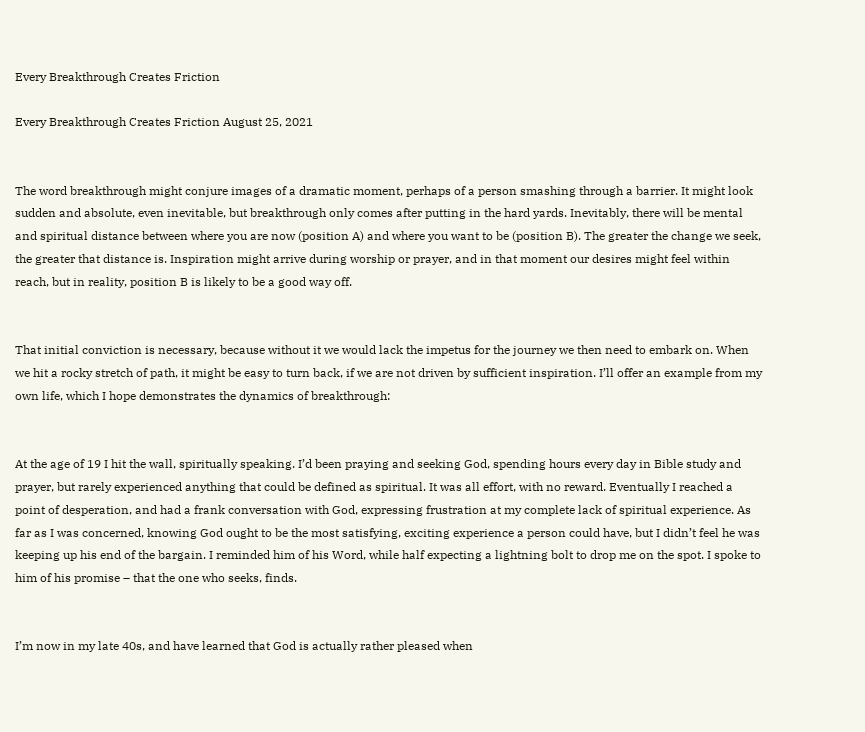Every Breakthrough Creates Friction

Every Breakthrough Creates Friction August 25, 2021


The word breakthrough might conjure images of a dramatic moment, perhaps of a person smashing through a barrier. It might look sudden and absolute, even inevitable, but breakthrough only comes after putting in the hard yards. Inevitably, there will be mental and spiritual distance between where you are now (position A) and where you want to be (position B). The greater the change we seek, the greater that distance is. Inspiration might arrive during worship or prayer, and in that moment our desires might feel within reach, but in reality, position B is likely to be a good way off.


That initial conviction is necessary, because without it we would lack the impetus for the journey we then need to embark on. When we hit a rocky stretch of path, it might be easy to turn back, if we are not driven by sufficient inspiration. I’ll offer an example from my own life, which I hope demonstrates the dynamics of breakthrough:


At the age of 19 I hit the wall, spiritually speaking. I’d been praying and seeking God, spending hours every day in Bible study and prayer, but rarely experienced anything that could be defined as spiritual. It was all effort, with no reward. Eventually I reached a point of desperation, and had a frank conversation with God, expressing frustration at my complete lack of spiritual experience. As far as I was concerned, knowing God ought to be the most satisfying, exciting experience a person could have, but I didn’t feel he was keeping up his end of the bargain. I reminded him of his Word, while half expecting a lightning bolt to drop me on the spot. I spoke to him of his promise – that the one who seeks, finds.


I’m now in my late 40s, and have learned that God is actually rather pleased when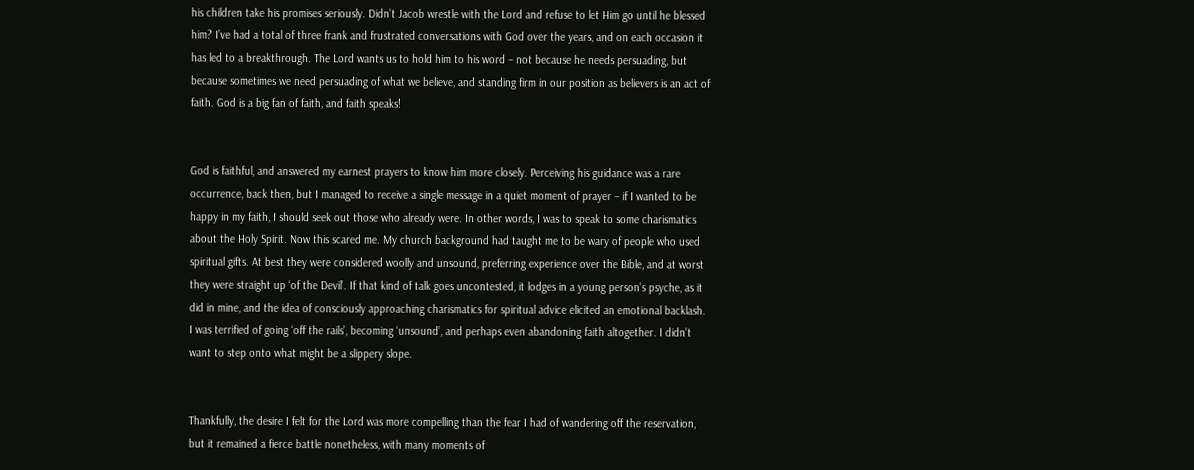his children take his promises seriously. Didn’t Jacob wrestle with the Lord and refuse to let Him go until he blessed him? I’ve had a total of three frank and frustrated conversations with God over the years, and on each occasion it has led to a breakthrough. The Lord wants us to hold him to his word – not because he needs persuading, but because sometimes we need persuading of what we believe, and standing firm in our position as believers is an act of faith. God is a big fan of faith, and faith speaks!


God is faithful, and answered my earnest prayers to know him more closely. Perceiving his guidance was a rare occurrence, back then, but I managed to receive a single message in a quiet moment of prayer – if I wanted to be happy in my faith, I should seek out those who already were. In other words, I was to speak to some charismatics about the Holy Spirit. Now this scared me. My church background had taught me to be wary of people who used spiritual gifts. At best they were considered woolly and unsound, preferring experience over the Bible, and at worst they were straight up ‘of the Devil’. If that kind of talk goes uncontested, it lodges in a young person’s psyche, as it did in mine, and the idea of consciously approaching charismatics for spiritual advice elicited an emotional backlash. I was terrified of going ‘off the rails’, becoming ‘unsound’, and perhaps even abandoning faith altogether. I didn’t want to step onto what might be a slippery slope.


Thankfully, the desire I felt for the Lord was more compelling than the fear I had of wandering off the reservation, but it remained a fierce battle nonetheless, with many moments of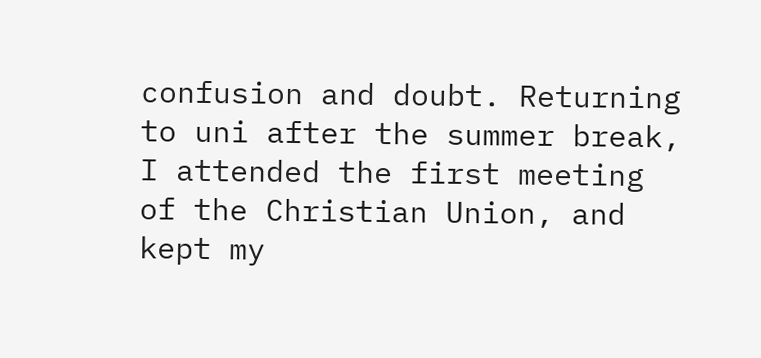confusion and doubt. Returning to uni after the summer break, I attended the first meeting of the Christian Union, and kept my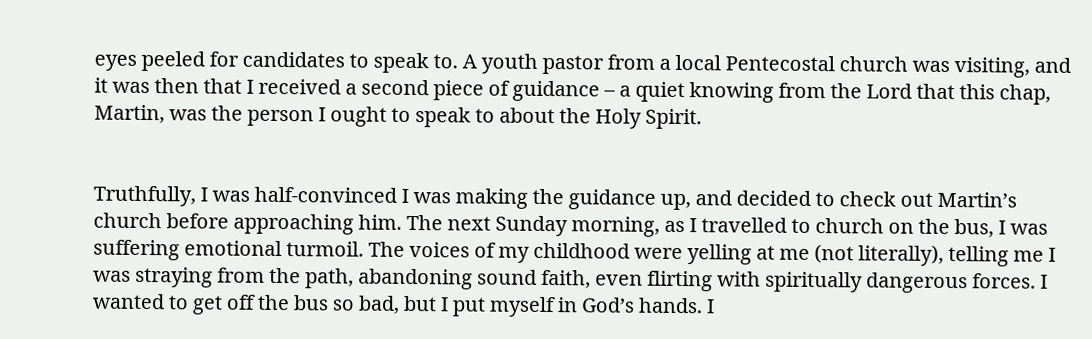eyes peeled for candidates to speak to. A youth pastor from a local Pentecostal church was visiting, and it was then that I received a second piece of guidance – a quiet knowing from the Lord that this chap, Martin, was the person I ought to speak to about the Holy Spirit.


Truthfully, I was half-convinced I was making the guidance up, and decided to check out Martin’s church before approaching him. The next Sunday morning, as I travelled to church on the bus, I was suffering emotional turmoil. The voices of my childhood were yelling at me (not literally), telling me I was straying from the path, abandoning sound faith, even flirting with spiritually dangerous forces. I wanted to get off the bus so bad, but I put myself in God’s hands. I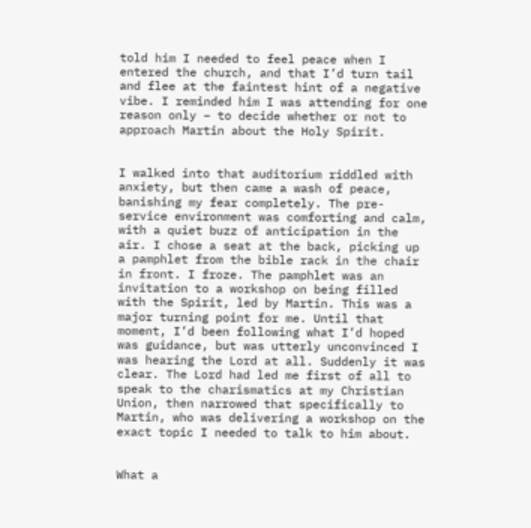told him I needed to feel peace when I entered the church, and that I’d turn tail and flee at the faintest hint of a negative vibe. I reminded him I was attending for one reason only – to decide whether or not to approach Martin about the Holy Spirit.


I walked into that auditorium riddled with anxiety, but then came a wash of peace, banishing my fear completely. The pre-service environment was comforting and calm, with a quiet buzz of anticipation in the air. I chose a seat at the back, picking up a pamphlet from the bible rack in the chair in front. I froze. The pamphlet was an invitation to a workshop on being filled with the Spirit, led by Martin. This was a major turning point for me. Until that moment, I’d been following what I’d hoped was guidance, but was utterly unconvinced I was hearing the Lord at all. Suddenly it was clear. The Lord had led me first of all to speak to the charismatics at my Christian Union, then narrowed that specifically to Martin, who was delivering a workshop on the exact topic I needed to talk to him about.


What a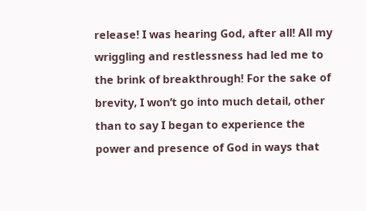release! I was hearing God, after all! All my wriggling and restlessness had led me to the brink of breakthrough! For the sake of brevity, I won’t go into much detail, other than to say I began to experience the power and presence of God in ways that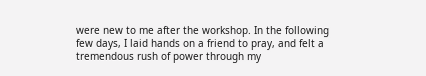were new to me after the workshop. In the following few days, I laid hands on a friend to pray, and felt a tremendous rush of power through my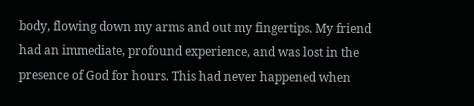body, flowing down my arms and out my fingertips. My friend had an immediate, profound experience, and was lost in the presence of God for hours. This had never happened when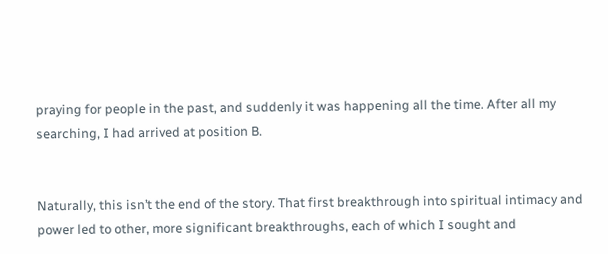praying for people in the past, and suddenly it was happening all the time. After all my searching, I had arrived at position B.


Naturally, this isn’t the end of the story. That first breakthrough into spiritual intimacy and power led to other, more significant breakthroughs, each of which I sought and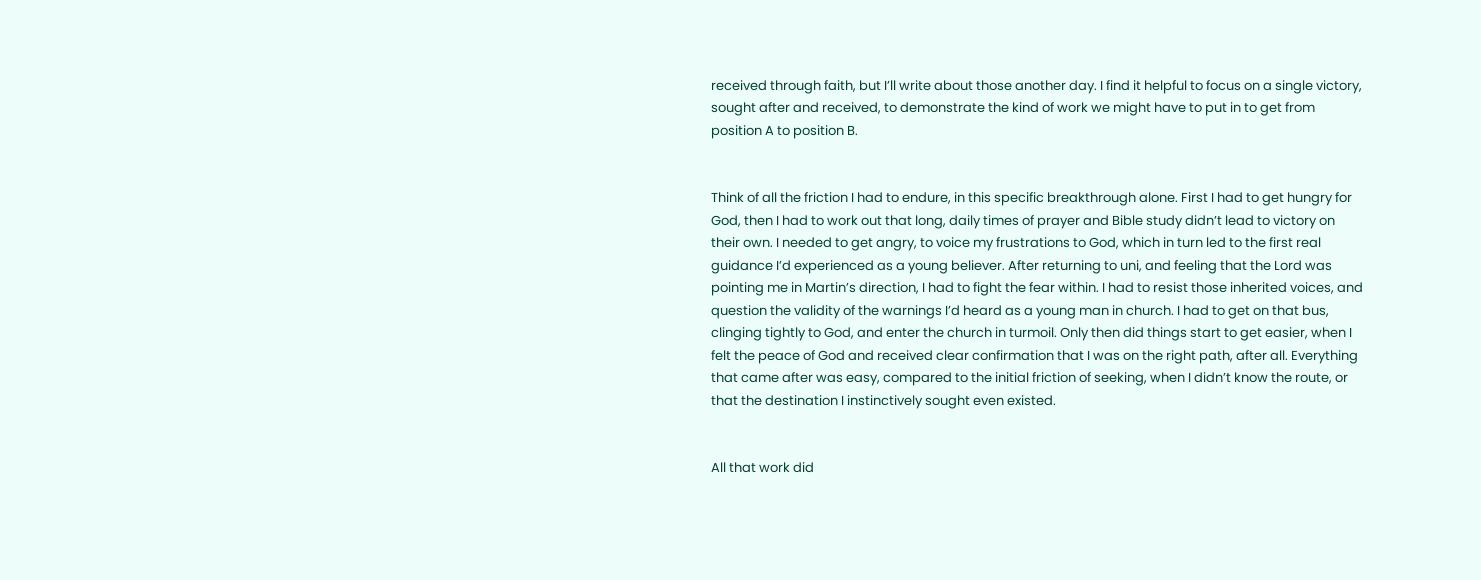received through faith, but I’ll write about those another day. I find it helpful to focus on a single victory, sought after and received, to demonstrate the kind of work we might have to put in to get from position A to position B.


Think of all the friction I had to endure, in this specific breakthrough alone. First I had to get hungry for God, then I had to work out that long, daily times of prayer and Bible study didn’t lead to victory on their own. I needed to get angry, to voice my frustrations to God, which in turn led to the first real guidance I’d experienced as a young believer. After returning to uni, and feeling that the Lord was pointing me in Martin’s direction, I had to fight the fear within. I had to resist those inherited voices, and question the validity of the warnings I’d heard as a young man in church. I had to get on that bus, clinging tightly to God, and enter the church in turmoil. Only then did things start to get easier, when I felt the peace of God and received clear confirmation that I was on the right path, after all. Everything that came after was easy, compared to the initial friction of seeking, when I didn’t know the route, or that the destination I instinctively sought even existed.


All that work did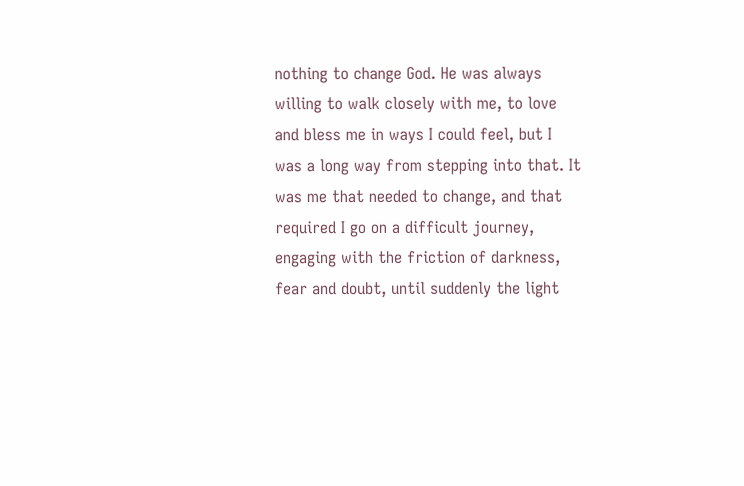nothing to change God. He was always willing to walk closely with me, to love and bless me in ways I could feel, but I was a long way from stepping into that. It was me that needed to change, and that required I go on a difficult journey, engaging with the friction of darkness, fear and doubt, until suddenly the light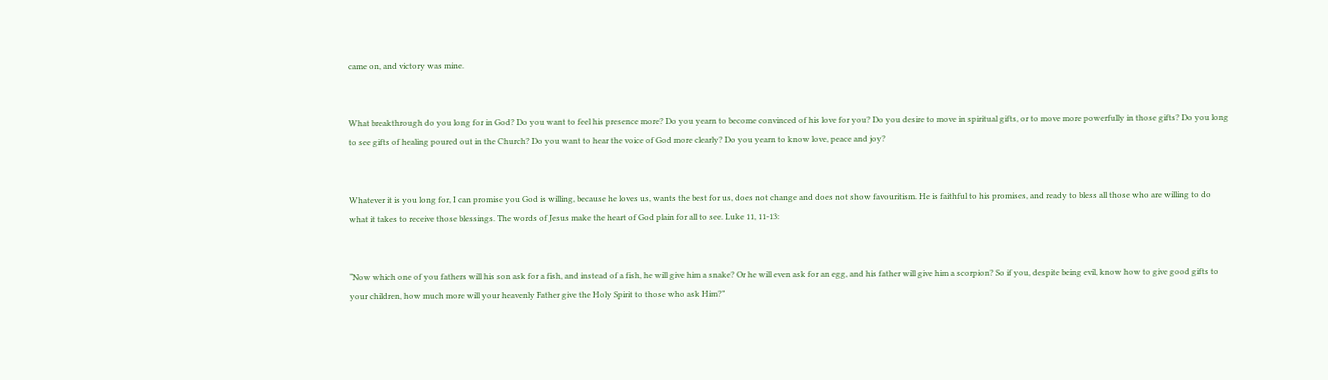came on, and victory was mine.


What breakthrough do you long for in God? Do you want to feel his presence more? Do you yearn to become convinced of his love for you? Do you desire to move in spiritual gifts, or to move more powerfully in those gifts? Do you long to see gifts of healing poured out in the Church? Do you want to hear the voice of God more clearly? Do you yearn to know love, peace and joy?


Whatever it is you long for, I can promise you God is willing, because he loves us, wants the best for us, does not change and does not show favouritism. He is faithful to his promises, and ready to bless all those who are willing to do what it takes to receive those blessings. The words of Jesus make the heart of God plain for all to see. Luke 11, 11-13:


“Now which one of you fathers will his son ask for a fish, and instead of a fish, he will give him a snake? Or he will even ask for an egg, and his father will give him a scorpion? So if you, despite being evil, know how to give good gifts to your children, how much more will your heavenly Father give the Holy Spirit to those who ask Him?”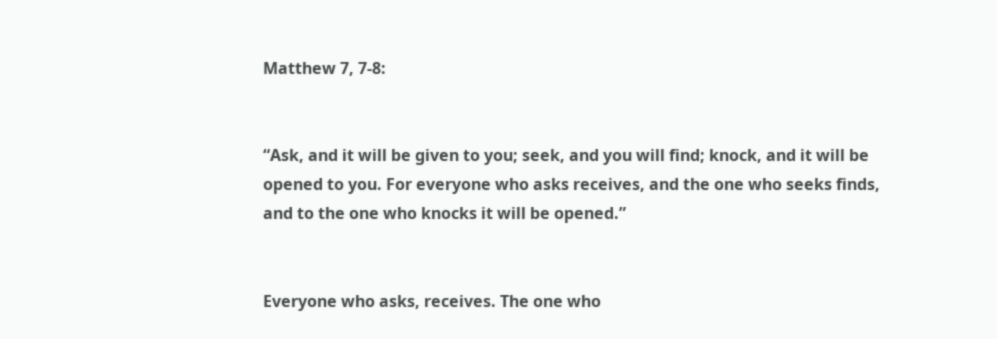Matthew 7, 7-8:


“Ask, and it will be given to you; seek, and you will find; knock, and it will be opened to you. For everyone who asks receives, and the one who seeks finds, and to the one who knocks it will be opened.”


Everyone who asks, receives. The one who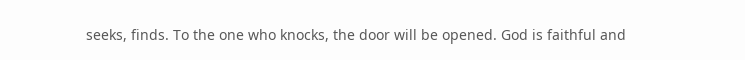seeks, finds. To the one who knocks, the door will be opened. God is faithful and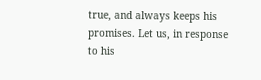true, and always keeps his promises. Let us, in response to his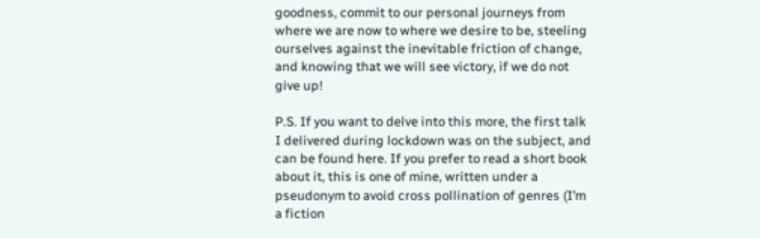goodness, commit to our personal journeys from where we are now to where we desire to be, steeling ourselves against the inevitable friction of change, and knowing that we will see victory, if we do not give up!

P.S. If you want to delve into this more, the first talk I delivered during lockdown was on the subject, and can be found here. If you prefer to read a short book about it, this is one of mine, written under a pseudonym to avoid cross pollination of genres (I’m a fiction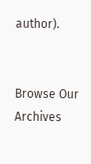author).


Browse Our Archives